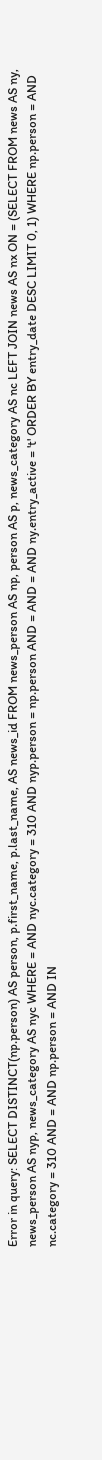Error in query: SELECT DISTINCT(np.person) AS person, p.first_name, p.last_name, AS news_id FROM news_person AS np, person AS p, news_category AS nc LEFT JOIN news AS nx ON = (SELECT FROM news AS ny, news_person AS nyp, news_category AS nyc WHERE = AND nyc.category = 310 AND nyp.person = np.person AND = AND = AND ny.entry_active = 't' ORDER BY entry_date DESC LIMIT 0, 1) WHERE np.person = AND nc.category = 310 AND = AND np.person = AND IN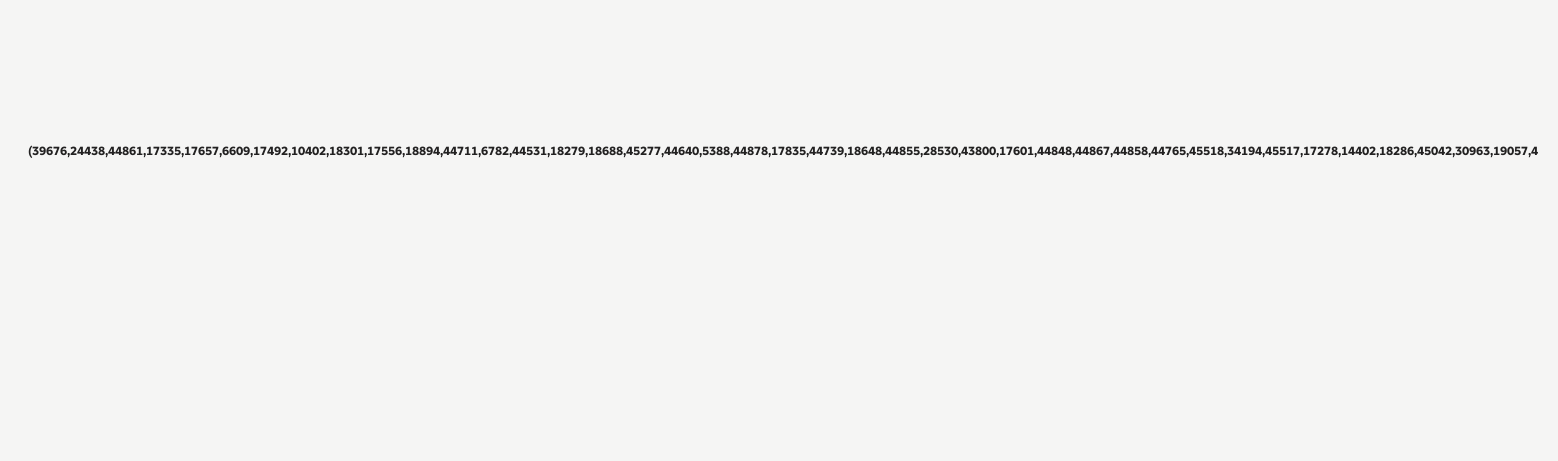(39676,24438,44861,17335,17657,6609,17492,10402,18301,17556,18894,44711,6782,44531,18279,18688,45277,44640,5388,44878,17835,44739,18648,44855,28530,43800,17601,44848,44867,44858,44765,45518,34194,45517,17278,14402,18286,45042,30963,19057,4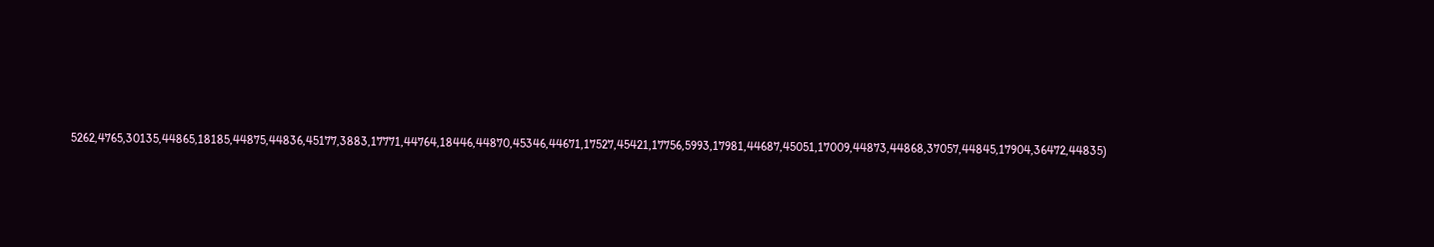5262,4765,30135,44865,18185,44875,44836,45177,3883,17771,44764,18446,44870,45346,44671,17527,45421,17756,5993,17981,44687,45051,17009,44873,44868,37057,44845,17904,36472,44835)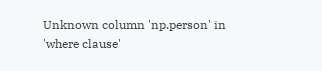Unknown column 'np.person' in 'where clause'